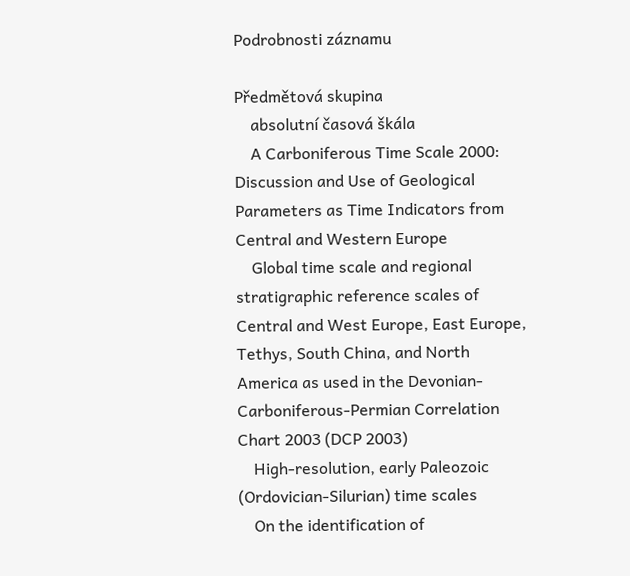Podrobnosti záznamu

Předmětová skupina
    absolutní časová škála
    A Carboniferous Time Scale 2000: Discussion and Use of Geological Parameters as Time Indicators from Central and Western Europe
    Global time scale and regional stratigraphic reference scales of Central and West Europe, East Europe, Tethys, South China, and North America as used in the Devonian-Carboniferous-Permian Correlation Chart 2003 (DCP 2003)
    High-resolution, early Paleozoic (Ordovician-Silurian) time scales
    On the identification of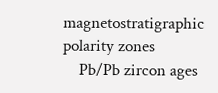magnetostratigraphic polarity zones
    Pb/Pb zircon ages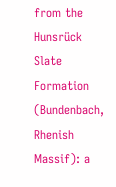from the Hunsrück Slate Formation (Bundenbach, Rhenish Massif): a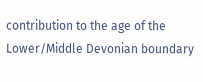contribution to the age of the Lower/Middle Devonian boundary